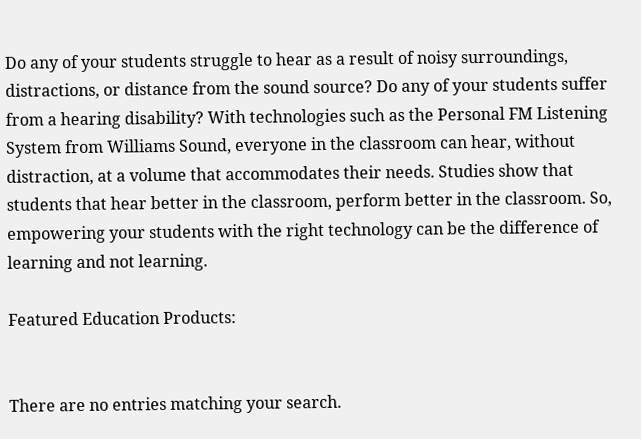Do any of your students struggle to hear as a result of noisy surroundings, distractions, or distance from the sound source? Do any of your students suffer from a hearing disability? With technologies such as the Personal FM Listening System from Williams Sound, everyone in the classroom can hear, without distraction, at a volume that accommodates their needs. Studies show that students that hear better in the classroom, perform better in the classroom. So, empowering your students with the right technology can be the difference of learning and not learning.

Featured Education Products:


There are no entries matching your search.